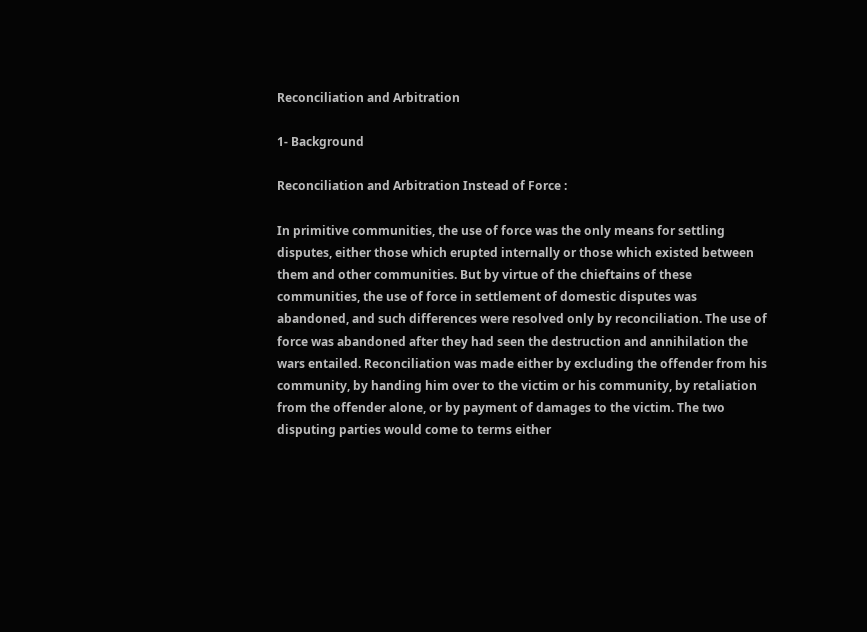Reconciliation and Arbitration

1- Background

Reconciliation and Arbitration Instead of Force :

In primitive communities, the use of force was the only means for settling disputes, either those which erupted internally or those which existed between them and other communities. But by virtue of the chieftains of these communities, the use of force in settlement of domestic disputes was abandoned, and such differences were resolved only by reconciliation. The use of force was abandoned after they had seen the destruction and annihilation the wars entailed. Reconciliation was made either by excluding the offender from his community, by handing him over to the victim or his community, by retaliation from the offender alone, or by payment of damages to the victim. The two disputing parties would come to terms either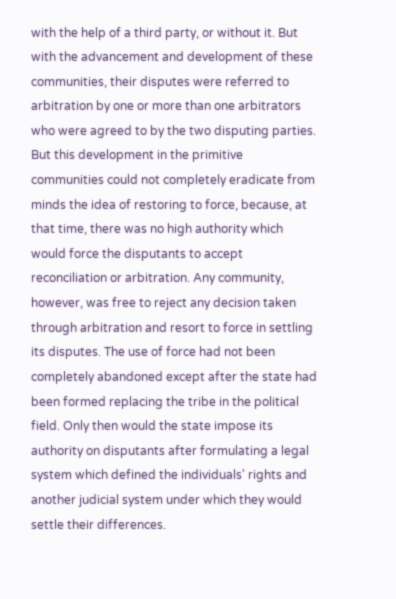with the help of a third party, or without it. But with the advancement and development of these communities, their disputes were referred to arbitration by one or more than one arbitrators who were agreed to by the two disputing parties. But this development in the primitive communities could not completely eradicate from minds the idea of restoring to force, because, at that time, there was no high authority which would force the disputants to accept reconciliation or arbitration. Any community, however, was free to reject any decision taken through arbitration and resort to force in settling its disputes. The use of force had not been completely abandoned except after the state had been formed replacing the tribe in the political field. Only then would the state impose its authority on disputants after formulating a legal system which defined the individuals' rights and another judicial system under which they would settle their differences.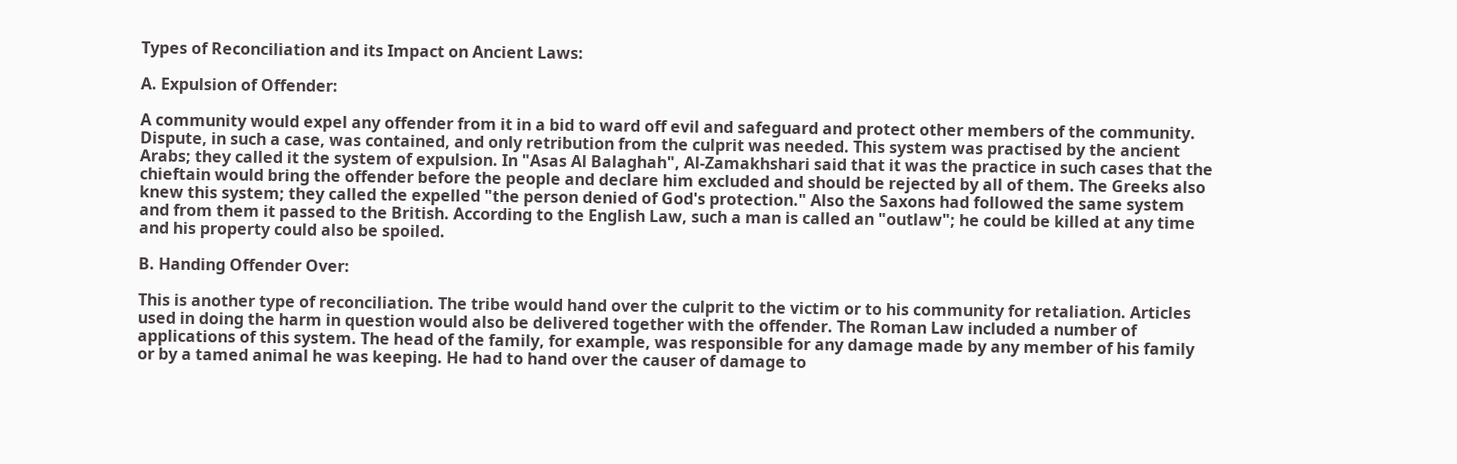Types of Reconciliation and its Impact on Ancient Laws:

A. Expulsion of Offender:

A community would expel any offender from it in a bid to ward off evil and safeguard and protect other members of the community. Dispute, in such a case, was contained, and only retribution from the culprit was needed. This system was practised by the ancient Arabs; they called it the system of expulsion. In "Asas Al Balaghah", Al-Zamakhshari said that it was the practice in such cases that the chieftain would bring the offender before the people and declare him excluded and should be rejected by all of them. The Greeks also knew this system; they called the expelled "the person denied of God's protection." Also the Saxons had followed the same system and from them it passed to the British. According to the English Law, such a man is called an "outlaw"; he could be killed at any time and his property could also be spoiled.

B. Handing Offender Over:

This is another type of reconciliation. The tribe would hand over the culprit to the victim or to his community for retaliation. Articles used in doing the harm in question would also be delivered together with the offender. The Roman Law included a number of applications of this system. The head of the family, for example, was responsible for any damage made by any member of his family or by a tamed animal he was keeping. He had to hand over the causer of damage to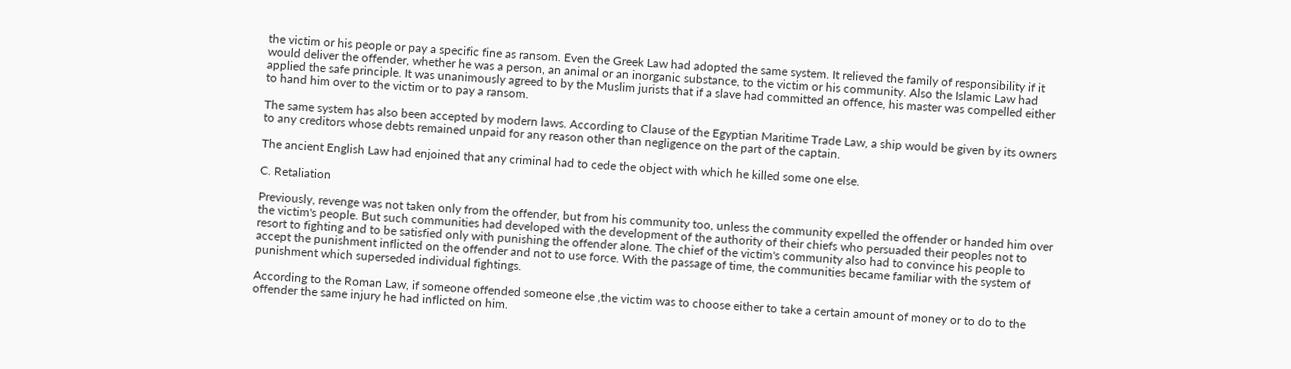the victim or his people or pay a specific fine as ransom. Even the Greek Law had adopted the same system. It relieved the family of responsibility if it would deliver the offender, whether he was a person, an animal or an inorganic substance, to the victim or his community. Also the Islamic Law had applied the safe principle. It was unanimously agreed to by the Muslim jurists that if a slave had committed an offence, his master was compelled either to hand him over to the victim or to pay a ransom.

The same system has also been accepted by modern laws. According to Clause of the Egyptian Maritime Trade Law, a ship would be given by its owners to any creditors whose debts remained unpaid for any reason other than negligence on the part of the captain.

The ancient English Law had enjoined that any criminal had to cede the object with which he killed some one else.

C. Retaliation

Previously, revenge was not taken only from the offender, but from his community too, unless the community expelled the offender or handed him over the victim's people. But such communities had developed with the development of the authority of their chiefs who persuaded their peoples not to resort to fighting and to be satisfied only with punishing the offender alone. The chief of the victim's community also had to convince his people to accept the punishment inflicted on the offender and not to use force. With the passage of time, the communities became familiar with the system of punishment which superseded individual fightings.

According to the Roman Law, if someone offended someone else ,the victim was to choose either to take a certain amount of money or to do to the offender the same injury he had inflicted on him.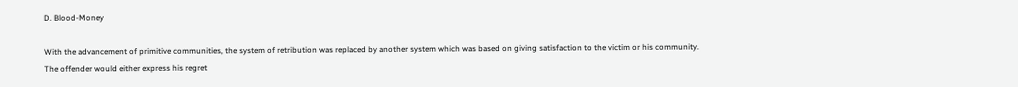D. Blood-Money

With the advancement of primitive communities, the system of retribution was replaced by another system which was based on giving satisfaction to the victim or his community. The offender would either express his regret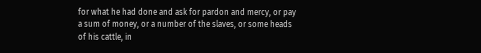for what he had done and ask for pardon and mercy, or pay a sum of money, or a number of the slaves, or some heads of his cattle, in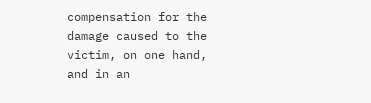compensation for the damage caused to the victim, on one hand, and in an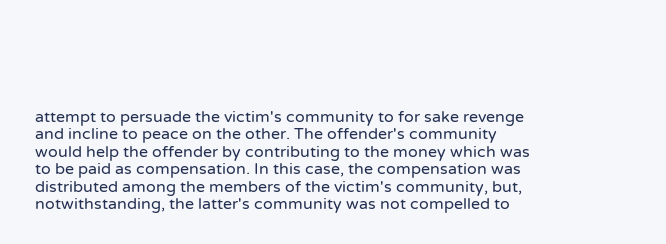attempt to persuade the victim's community to for sake revenge and incline to peace on the other. The offender's community would help the offender by contributing to the money which was to be paid as compensation. In this case, the compensation was distributed among the members of the victim's community, but, notwithstanding, the latter's community was not compelled to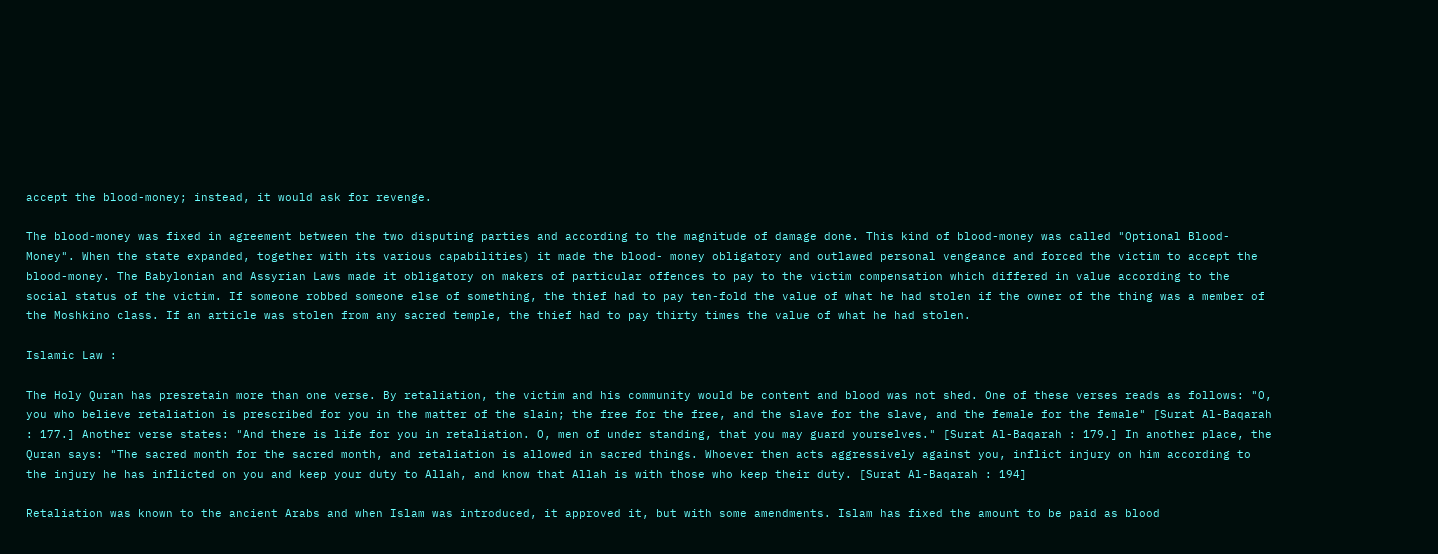accept the blood-money; instead, it would ask for revenge.

The blood-money was fixed in agreement between the two disputing parties and according to the magnitude of damage done. This kind of blood-money was called "Optional Blood-Money". When the state expanded, together with its various capabilities) it made the blood- money obligatory and outlawed personal vengeance and forced the victim to accept the blood-money. The Babylonian and Assyrian Laws made it obligatory on makers of particular offences to pay to the victim compensation which differed in value according to the social status of the victim. If someone robbed someone else of something, the thief had to pay ten-fold the value of what he had stolen if the owner of the thing was a member of the Moshkino class. If an article was stolen from any sacred temple, the thief had to pay thirty times the value of what he had stolen.

Islamic Law :

The Holy Quran has presretain more than one verse. By retaliation, the victim and his community would be content and blood was not shed. One of these verses reads as follows: "O, you who believe retaliation is prescribed for you in the matter of the slain; the free for the free, and the slave for the slave, and the female for the female" [Surat Al-Baqarah : 177.] Another verse states: "And there is life for you in retaliation. O, men of under standing, that you may guard yourselves." [Surat Al-Baqarah : 179.] In another place, the Quran says: "The sacred month for the sacred month, and retaliation is allowed in sacred things. Whoever then acts aggressively against you, inflict injury on him according to the injury he has inflicted on you and keep your duty to Allah, and know that Allah is with those who keep their duty. [Surat Al-Baqarah : 194]

Retaliation was known to the ancient Arabs and when Islam was introduced, it approved it, but with some amendments. Islam has fixed the amount to be paid as blood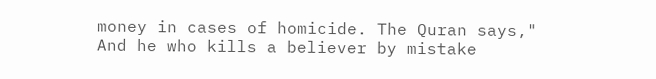money in cases of homicide. The Quran says," And he who kills a believer by mistake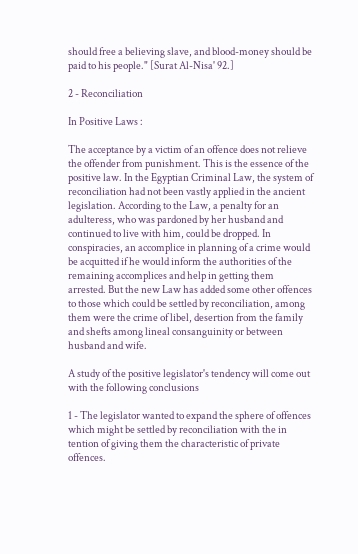should free a believing slave, and blood-money should be paid to his people." [Surat Al-Nisa' 92.]

2 - Reconciliation

In Positive Laws :

The acceptance by a victim of an offence does not relieve the offender from punishment. This is the essence of the positive law. In the Egyptian Criminal Law, the system of reconciliation had not been vastly applied in the ancient legislation. According to the Law, a penalty for an adulteress, who was pardoned by her husband and continued to live with him, could be dropped. In conspiracies, an accomplice in planning of a crime would be acquitted if he would inform the authorities of the remaining accomplices and help in getting them arrested. But the new Law has added some other offences to those which could be settled by reconciliation, among them were the crime of libel, desertion from the family and shefts among lineal consanguinity or between husband and wife.

A study of the positive legislator's tendency will come out with the following conclusions

1 - The legislator wanted to expand the sphere of offences which might be settled by reconciliation with the in tention of giving them the characteristic of private offences.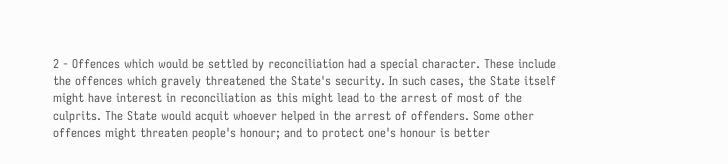2 - Offences which would be settled by reconciliation had a special character. These include the offences which gravely threatened the State's security. In such cases, the State itself might have interest in reconciliation as this might lead to the arrest of most of the culprits. The State would acquit whoever helped in the arrest of offenders. Some other offences might threaten people's honour; and to protect one's honour is better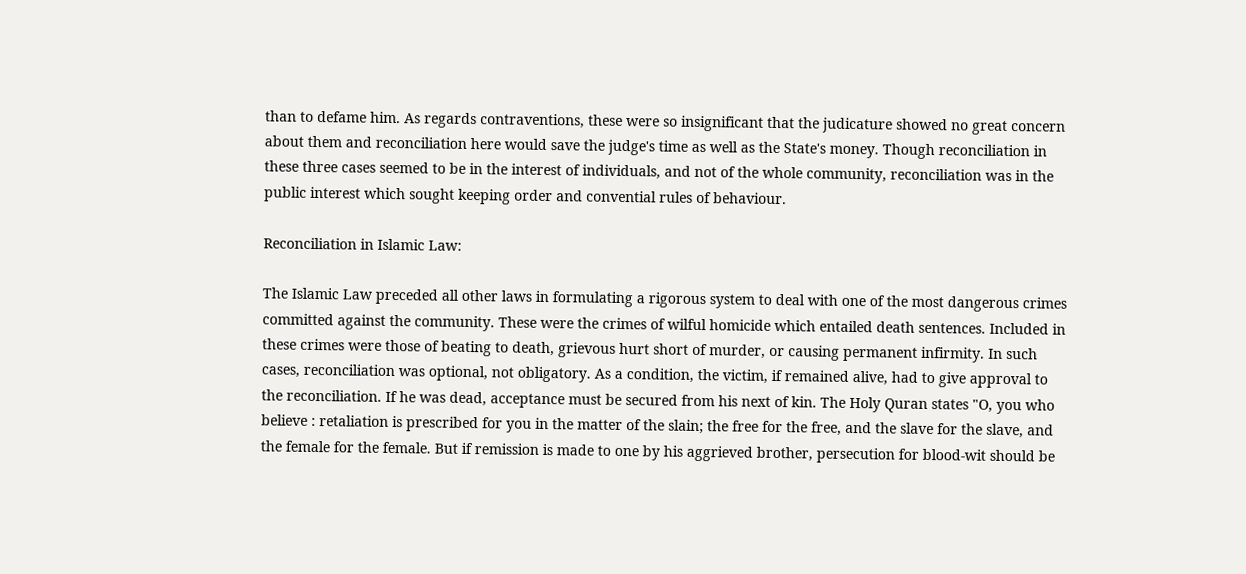than to defame him. As regards contraventions, these were so insignificant that the judicature showed no great concern about them and reconciliation here would save the judge's time as well as the State's money. Though reconciliation in these three cases seemed to be in the interest of individuals, and not of the whole community, reconciliation was in the public interest which sought keeping order and convential rules of behaviour.

Reconciliation in Islamic Law:

The Islamic Law preceded all other laws in formulating a rigorous system to deal with one of the most dangerous crimes committed against the community. These were the crimes of wilful homicide which entailed death sentences. Included in these crimes were those of beating to death, grievous hurt short of murder, or causing permanent infirmity. In such cases, reconciliation was optional, not obligatory. As a condition, the victim, if remained alive, had to give approval to the reconciliation. If he was dead, acceptance must be secured from his next of kin. The Holy Quran states "O, you who believe : retaliation is prescribed for you in the matter of the slain; the free for the free, and the slave for the slave, and the female for the female. But if remission is made to one by his aggrieved brother, persecution for blood-wit should be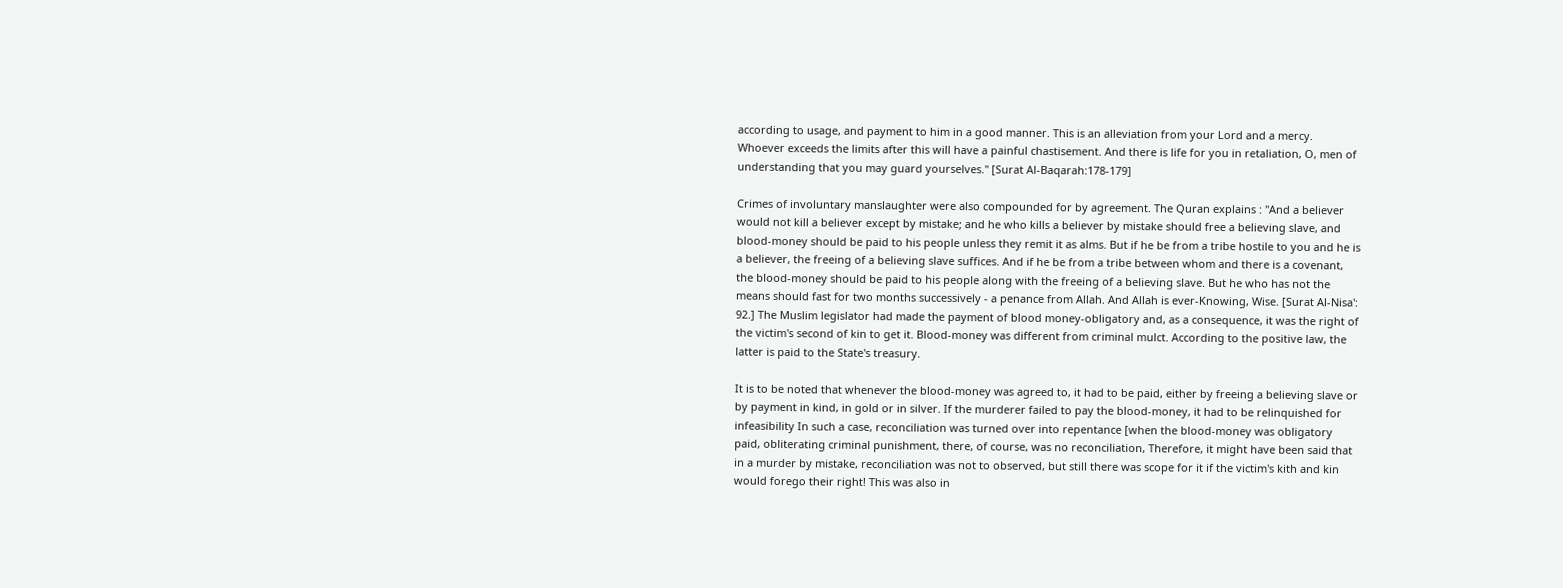according to usage, and payment to him in a good manner. This is an alleviation from your Lord and a mercy. Whoever exceeds the limits after this will have a painful chastisement. And there is life for you in retaliation, O, men of understanding that you may guard yourselves." [Surat Al-Baqarah:178-179]

Crimes of involuntary manslaughter were also compounded for by agreement. The Quran explains : "And a believer would not kill a believer except by mistake; and he who kills a believer by mistake should free a believing slave, and blood-money should be paid to his people unless they remit it as alms. But if he be from a tribe hostile to you and he is a believer, the freeing of a believing slave suffices. And if he be from a tribe between whom and there is a covenant, the blood-money should be paid to his people along with the freeing of a believing slave. But he who has not the means should fast for two months successively - a penance from Allah. And Allah is ever-Knowing, Wise. [Surat Al-Nisa': 92.] The Muslim legislator had made the payment of blood money-obligatory and, as a consequence, it was the right of the victim's second of kin to get it. Blood-money was different from criminal mulct. According to the positive law, the latter is paid to the State's treasury.

It is to be noted that whenever the blood-money was agreed to, it had to be paid, either by freeing a believing slave or by payment in kind, in gold or in silver. If the murderer failed to pay the blood-money, it had to be relinquished for infeasibility In such a case, reconciliation was turned over into repentance [when the blood-money was obligatory paid, obliterating criminal punishment, there, of course, was no reconciliation, Therefore, it might have been said that in a murder by mistake, reconciliation was not to observed, but still there was scope for it if the victim's kith and kin would forego their right! This was also in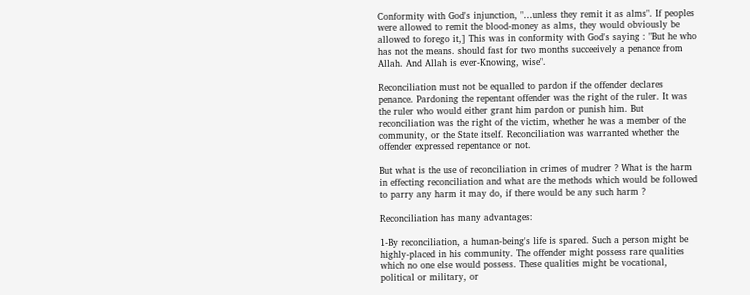Conformity with God's injunction, "…unless they remit it as alms". If peoples were allowed to remit the blood-money as alms, they would obviously be allowed to forego it,] This was in conformity with God's saying : "But he who has not the means. should fast for two months succeeively a penance from Allah. And Allah is ever-Knowing, wise".

Reconciliation must not be equalled to pardon if the offender declares penance. Pardoning the repentant offender was the right of the ruler. It was the ruler who would either grant him pardon or punish him. But reconciliation was the right of the victim, whether he was a member of the community, or the State itself. Reconciliation was warranted whether the offender expressed repentance or not.

But what is the use of reconciliation in crimes of mudrer ? What is the harm in effecting reconciliation and what are the methods which would be followed to parry any harm it may do, if there would be any such harm ?

Reconciliation has many advantages:

1-By reconciliation, a human-being's life is spared. Such a person might be highly-placed in his community. The offender might possess rare qualities which no one else would possess. These qualities might be vocational, political or military, or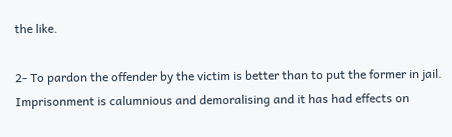the like.

2- To pardon the offender by the victim is better than to put the former in jail. Imprisonment is calumnious and demoralising and it has had effects on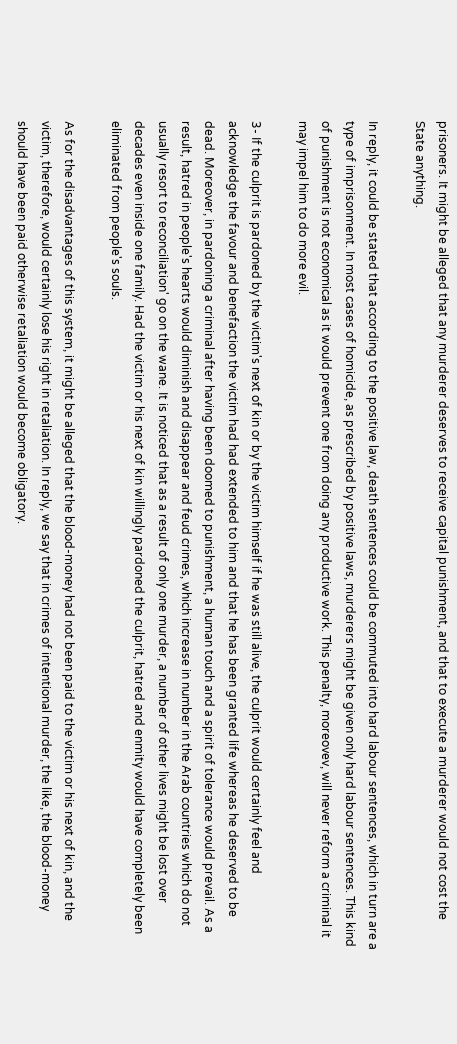prisoners. It might be alleged that any murderer deserves to receive capital punishment, and that to execute a murderer would not cost the State anything.

In reply, it could be stated that according to the positive law, death sentences could be commuted into hard labour sentences, which in turn are a type of imprisonment. In most cases of homicide, as prescribed by positive laws, murderers might be given only hard labour sentences. This kind of punishment is not economical as it would prevent one from doing any productive work. This penalty, moreovev, will never reform a criminal it may impel him to do more evil.

3- If the culprit is pardoned by the victim's next of kin or by the victim himself if he was still alive, the culprit would certainly feel and acknowledge the favour and benefaction the victim had had extended to him and that he has been granted life whereas he deserved to be dead. Moreover, in pardoning a criminal after having been doomed to punishment, a human touch and a spirit of tolerance would prevail. As a result, hatred in people's hearts would diminish and disappear and feud crimes, which increase in number in the Arab countries which do not usually resort to reconciliation' go on the wane. It is noticed that as a result of only one murder, a number of other lives might be lost over decades even inside one family. Had the victim or his next of kin willingly pardoned the culprit, hatred and enmity would have completely been eliminated from people's souls.

As for the disadvantages of this system, it might be alleged that the blood-money had not been paid to the victim or his next of kin, and the victim, therefore, would certainly lose his right in retaliation. In reply, we say that in crimes of intentional murder, the like, the blood-money should have been paid otherwise retaliation would become obligatory.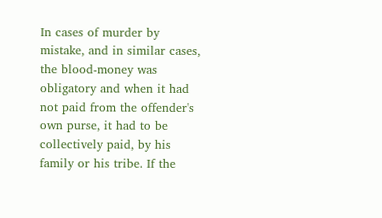In cases of murder by mistake, and in similar cases, the blood-money was obligatory and when it had not paid from the offender's own purse, it had to be collectively paid, by his family or his tribe. If the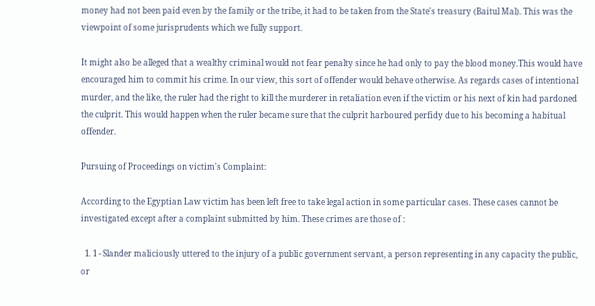money had not been paid even by the family or the tribe, it had to be taken from the State's treasury (Baitul Mal). This was the viewpoint of some jurisprudents which we fully support.

It might also be alleged that a wealthy criminal would not fear penalty since he had only to pay the blood money.This would have encouraged him to commit his crime. In our view, this sort of offender would behave otherwise. As regards cases of intentional murder, and the like, the ruler had the right to kill the murderer in retaliation even if the victim or his next of kin had pardoned the culprit. This would happen when the ruler became sure that the culprit harboured perfidy due to his becoming a habitual offender.

Pursuing of Proceedings on victim's Complaint:

According to the Egyptian Law victim has been left free to take legal action in some particular cases. These cases cannot be investigated except after a complaint submitted by him. These crimes are those of :

  1. 1 - Slander maliciously uttered to the injury of a public government servant, a person representing in any capacity the public, or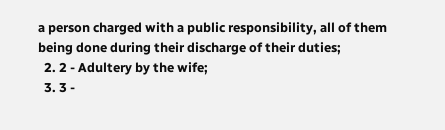a person charged with a public responsibility, all of them being done during their discharge of their duties;
  2. 2 - Adultery by the wife;
  3. 3 -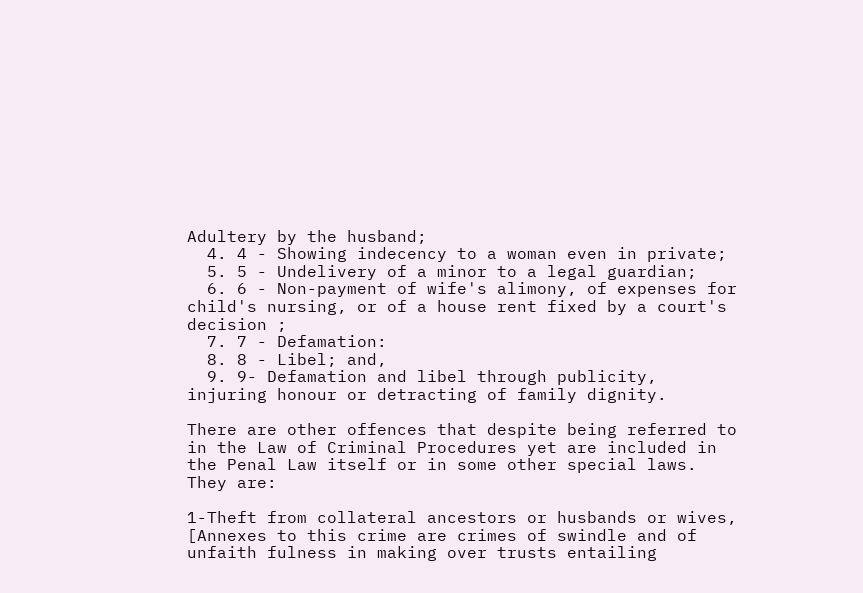Adultery by the husband;
  4. 4 - Showing indecency to a woman even in private;
  5. 5 - Undelivery of a minor to a legal guardian;
  6. 6 - Non-payment of wife's alimony, of expenses for child's nursing, or of a house rent fixed by a court's decision ;
  7. 7 - Defamation:
  8. 8 - Libel; and,
  9. 9- Defamation and libel through publicity, injuring honour or detracting of family dignity.

There are other offences that despite being referred to in the Law of Criminal Procedures yet are included in the Penal Law itself or in some other special laws. They are:

1-Theft from collateral ancestors or husbands or wives, [Annexes to this crime are crimes of swindle and of unfaith fulness in making over trusts entailing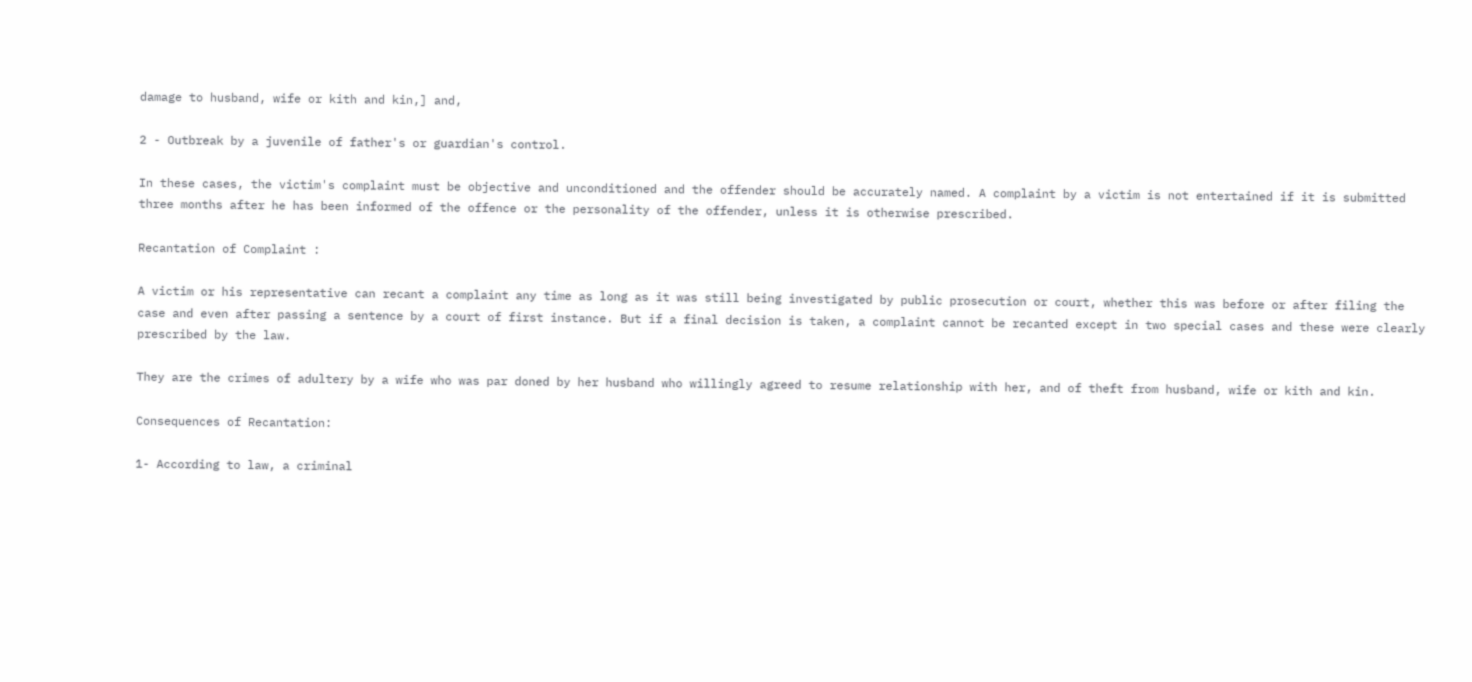damage to husband, wife or kith and kin,] and,

2 - Outbreak by a juvenile of father's or guardian's control.

In these cases, the victim's complaint must be objective and unconditioned and the offender should be accurately named. A complaint by a victim is not entertained if it is submitted three months after he has been informed of the offence or the personality of the offender, unless it is otherwise prescribed.

Recantation of Complaint :

A victim or his representative can recant a complaint any time as long as it was still being investigated by public prosecution or court, whether this was before or after filing the case and even after passing a sentence by a court of first instance. But if a final decision is taken, a complaint cannot be recanted except in two special cases and these were clearly prescribed by the law.

They are the crimes of adultery by a wife who was par doned by her husband who willingly agreed to resume relationship with her, and of theft from husband, wife or kith and kin.

Consequences of Recantation:

1- According to law, a criminal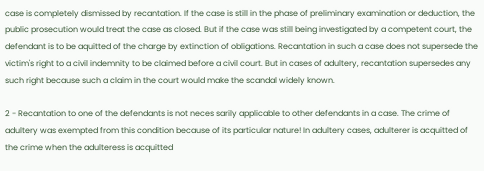case is completely dismissed by recantation. If the case is still in the phase of preliminary examination or deduction, the public prosecution would treat the case as closed. But if the case was still being investigated by a competent court, the defendant is to be aquitted of the charge by extinction of obligations. Recantation in such a case does not supersede the victim's right to a civil indemnity to be claimed before a civil court. But in cases of adultery, recantation supersedes any such right because such a claim in the court would make the scandal widely known.

2 - Recantation to one of the defendants is not neces sarily applicable to other defendants in a case. The crime of adultery was exempted from this condition because of its particular nature! In adultery cases, adulterer is acquitted of the crime when the adulteress is acquitted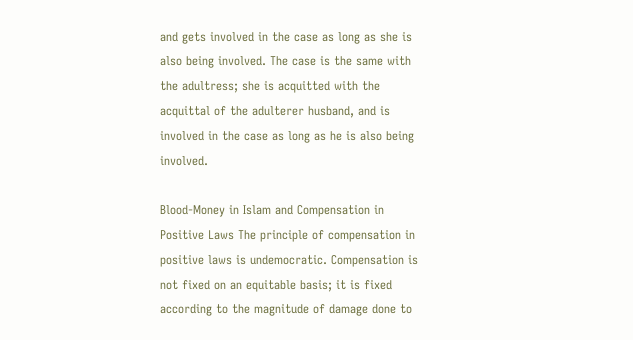and gets involved in the case as long as she is also being involved. The case is the same with the adultress; she is acquitted with the acquittal of the adulterer husband, and is involved in the case as long as he is also being involved.

Blood-Money in Islam and Compensation in Positive Laws The principle of compensation in positive laws is undemocratic. Compensation is not fixed on an equitable basis; it is fixed according to the magnitude of damage done to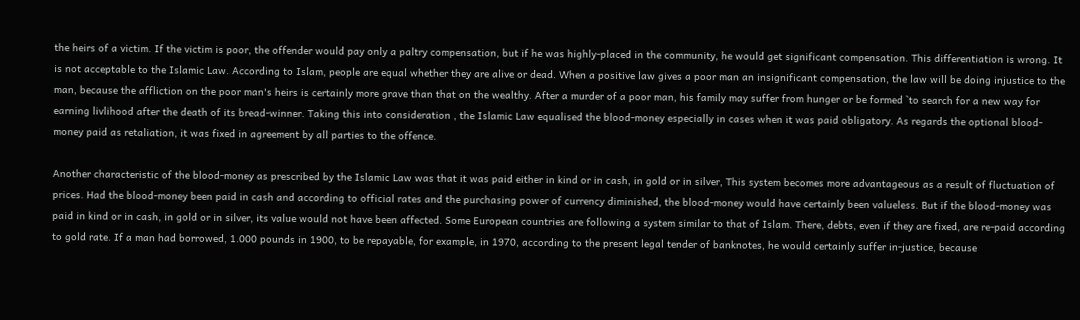the heirs of a victim. If the victim is poor, the offender would pay only a paltry compensation, but if he was highly-placed in the community, he would get significant compensation. This differentiation is wrong. It is not acceptable to the Islamic Law. According to Islam, people are equal whether they are alive or dead. When a positive law gives a poor man an insignificant compensation, the law will be doing injustice to the man, because the affliction on the poor man's heirs is certainly more grave than that on the wealthy. After a murder of a poor man, his family may suffer from hunger or be formed `to search for a new way for earning livlihood after the death of its bread-winner. Taking this into consideration , the Islamic Law equalised the blood-money especially in cases when it was paid obligatory. As regards the optional blood-money paid as retaliation, it was fixed in agreement by all parties to the offence.

Another characteristic of the blood-money as prescribed by the Islamic Law was that it was paid either in kind or in cash, in gold or in silver, This system becomes more advantageous as a result of fluctuation of prices. Had the blood-money been paid in cash and according to official rates and the purchasing power of currency diminished, the blood-money would have certainly been valueless. But if the blood-money was paid in kind or in cash, in gold or in silver, its value would not have been affected. Some European countries are following a system similar to that of Islam. There, debts, even if they are fixed, are re-paid according to gold rate. If a man had borrowed, 1.000 pounds in 1900, to be repayable, for example, in 1970, according to the present legal tender of banknotes, he would certainly suffer in-justice, because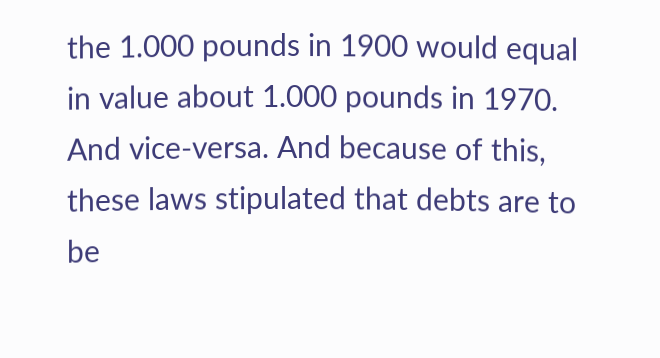the 1.000 pounds in 1900 would equal in value about 1.000 pounds in 1970. And vice-versa. And because of this, these laws stipulated that debts are to be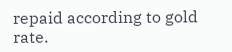repaid according to gold rate.